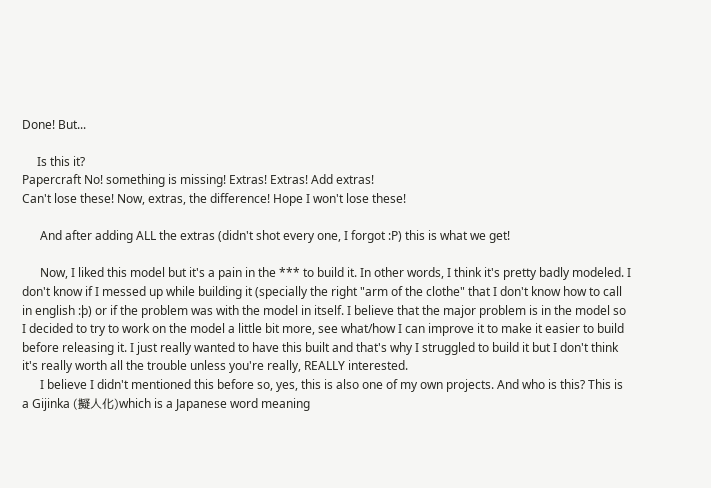Done! But...

     Is this it?
Papercraft No! something is missing! Extras! Extras! Add extras!
Can't lose these! Now, extras, the difference! Hope I won't lose these!

      And after adding ALL the extras (didn't shot every one, I forgot :P) this is what we get!

      Now, I liked this model but it's a pain in the *** to build it. In other words, I think it's pretty badly modeled. I don't know if I messed up while building it (specially the right "arm of the clothe" that I don't know how to call in english :þ) or if the problem was with the model in itself. I believe that the major problem is in the model so I decided to try to work on the model a little bit more, see what/how I can improve it to make it easier to build before releasing it. I just really wanted to have this built and that's why I struggled to build it but I don't think it's really worth all the trouble unless you're really, REALLY interested.
      I believe I didn't mentioned this before so, yes, this is also one of my own projects. And who is this? This is a Gijinka (擬人化)which is a Japanese word meaning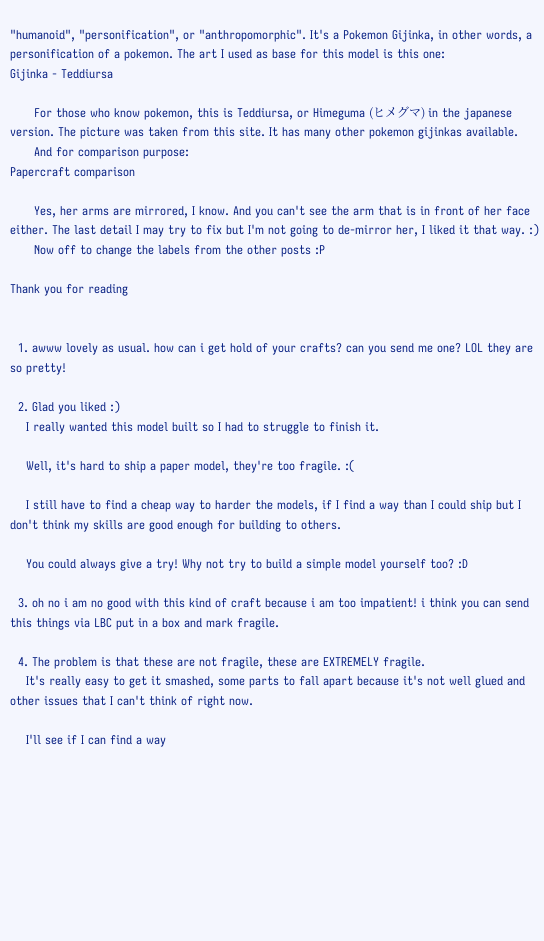"humanoid", "personification", or "anthropomorphic". It's a Pokemon Gijinka, in other words, a personification of a pokemon. The art I used as base for this model is this one:
Gijinka - Teddiursa

      For those who know pokemon, this is Teddiursa, or Himeguma (ヒメグマ) in the japanese version. The picture was taken from this site. It has many other pokemon gijinkas available.
      And for comparison purpose:
Papercraft comparison

      Yes, her arms are mirrored, I know. And you can't see the arm that is in front of her face either. The last detail I may try to fix but I'm not going to de-mirror her, I liked it that way. :)
      Now off to change the labels from the other posts :P

Thank you for reading


  1. awww lovely as usual. how can i get hold of your crafts? can you send me one? LOL they are so pretty!

  2. Glad you liked :)
    I really wanted this model built so I had to struggle to finish it.

    Well, it's hard to ship a paper model, they're too fragile. :(

    I still have to find a cheap way to harder the models, if I find a way than I could ship but I don't think my skills are good enough for building to others.

    You could always give a try! Why not try to build a simple model yourself too? :D

  3. oh no i am no good with this kind of craft because i am too impatient! i think you can send this things via LBC put in a box and mark fragile.

  4. The problem is that these are not fragile, these are EXTREMELY fragile.
    It's really easy to get it smashed, some parts to fall apart because it's not well glued and other issues that I can't think of right now.

    I'll see if I can find a way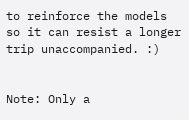to reinforce the models so it can resist a longer trip unaccompanied. :)


Note: Only a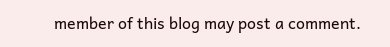member of this blog may post a comment.